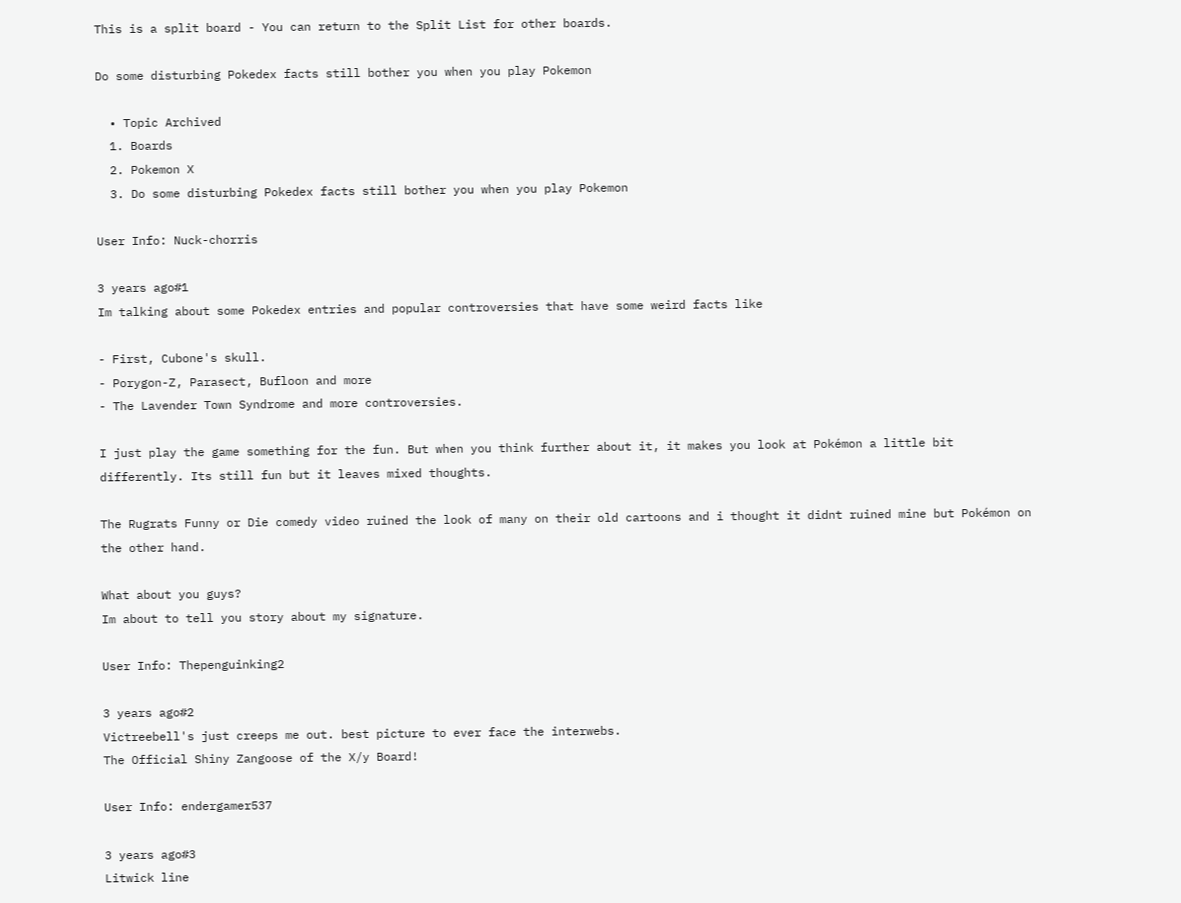This is a split board - You can return to the Split List for other boards.

Do some disturbing Pokedex facts still bother you when you play Pokemon

  • Topic Archived
  1. Boards
  2. Pokemon X
  3. Do some disturbing Pokedex facts still bother you when you play Pokemon

User Info: Nuck-chorris

3 years ago#1
Im talking about some Pokedex entries and popular controversies that have some weird facts like

- First, Cubone's skull.
- Porygon-Z, Parasect, Bufloon and more
- The Lavender Town Syndrome and more controversies.

I just play the game something for the fun. But when you think further about it, it makes you look at Pokémon a little bit differently. Its still fun but it leaves mixed thoughts.

The Rugrats Funny or Die comedy video ruined the look of many on their old cartoons and i thought it didnt ruined mine but Pokémon on the other hand.

What about you guys?
Im about to tell you story about my signature.

User Info: Thepenguinking2

3 years ago#2
Victreebell's just creeps me out. best picture to ever face the interwebs.
The Official Shiny Zangoose of the X/y Board!

User Info: endergamer537

3 years ago#3
Litwick line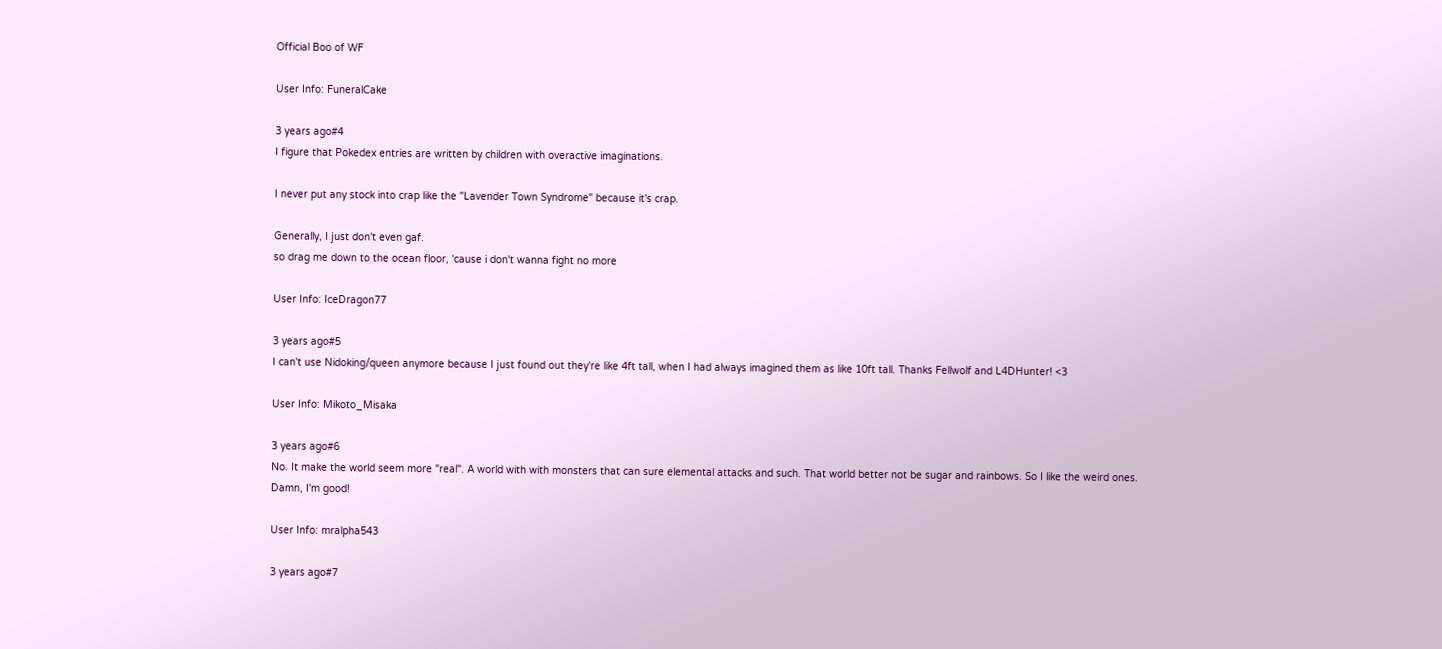Official Boo of WF

User Info: FuneralCake

3 years ago#4
I figure that Pokedex entries are written by children with overactive imaginations.

I never put any stock into crap like the "Lavender Town Syndrome" because it's crap.

Generally, I just don't even gaf.
so drag me down to the ocean floor, 'cause i don't wanna fight no more

User Info: IceDragon77

3 years ago#5
I can't use Nidoking/queen anymore because I just found out they're like 4ft tall, when I had always imagined them as like 10ft tall. Thanks Fellwolf and L4DHunter! <3

User Info: Mikoto_Misaka

3 years ago#6
No. It make the world seem more "real". A world with with monsters that can sure elemental attacks and such. That world better not be sugar and rainbows. So I like the weird ones.
Damn, I'm good!

User Info: mralpha543

3 years ago#7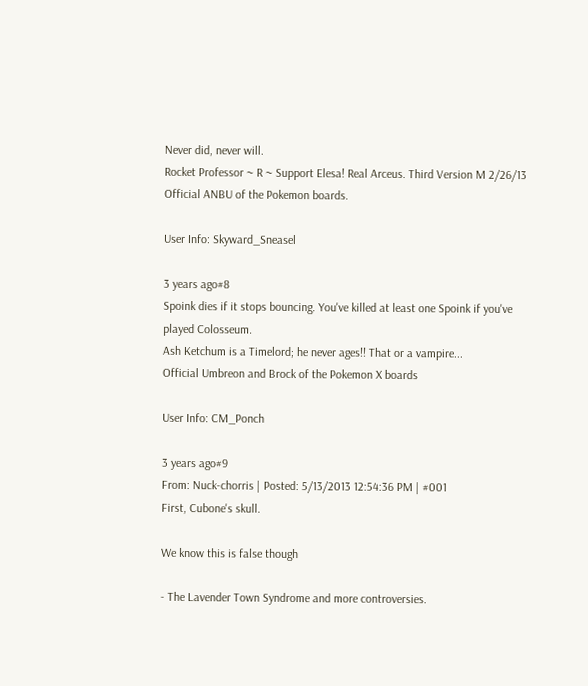Never did, never will.
Rocket Professor ~ R ~ Support Elesa! Real Arceus. Third Version M 2/26/13
Official ANBU of the Pokemon boards.

User Info: Skyward_Sneasel

3 years ago#8
Spoink dies if it stops bouncing. You've killed at least one Spoink if you've played Colosseum.
Ash Ketchum is a Timelord; he never ages!! That or a vampire...
Official Umbreon and Brock of the Pokemon X boards

User Info: CM_Ponch

3 years ago#9
From: Nuck-chorris | Posted: 5/13/2013 12:54:36 PM | #001
First, Cubone's skull.

We know this is false though

- The Lavender Town Syndrome and more controversies.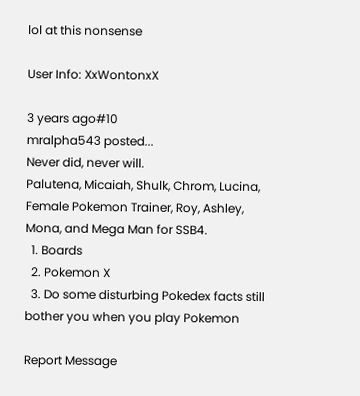lol at this nonsense

User Info: XxWontonxX

3 years ago#10
mralpha543 posted...
Never did, never will.
Palutena, Micaiah, Shulk, Chrom, Lucina, Female Pokemon Trainer, Roy, Ashley, Mona, and Mega Man for SSB4.
  1. Boards
  2. Pokemon X
  3. Do some disturbing Pokedex facts still bother you when you play Pokemon

Report Message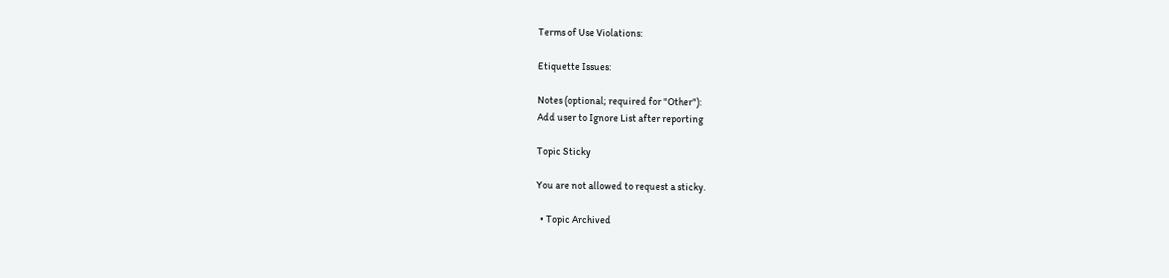Terms of Use Violations:

Etiquette Issues:

Notes (optional; required for "Other"):
Add user to Ignore List after reporting

Topic Sticky

You are not allowed to request a sticky.

  • Topic Archived